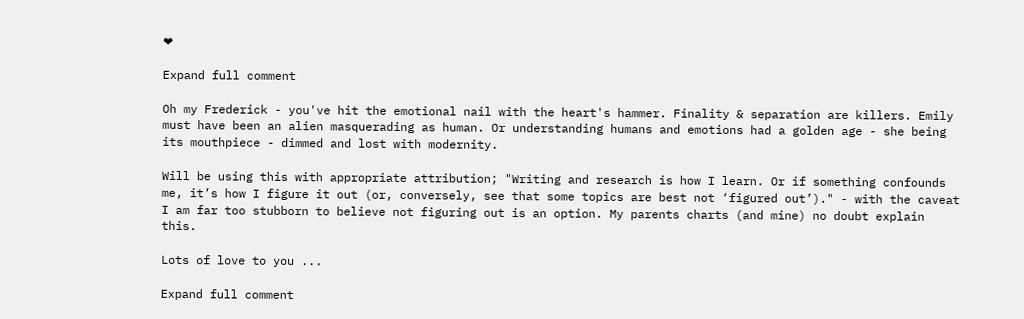❤

Expand full comment

Oh my Frederick - you've hit the emotional nail with the heart's hammer. Finality & separation are killers. Emily must have been an alien masquerading as human. Or understanding humans and emotions had a golden age - she being its mouthpiece - dimmed and lost with modernity.

Will be using this with appropriate attribution; "Writing and research is how I learn. Or if something confounds me, it’s how I figure it out (or, conversely, see that some topics are best not ‘figured out’)." - with the caveat I am far too stubborn to believe not figuring out is an option. My parents charts (and mine) no doubt explain this.

Lots of love to you ...

Expand full comment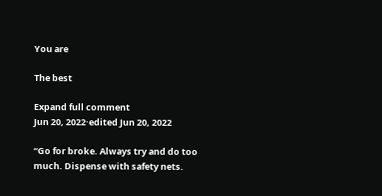You are

The best

Expand full comment
Jun 20, 2022·edited Jun 20, 2022

“Go for broke. Always try and do too much. Dispense with safety nets.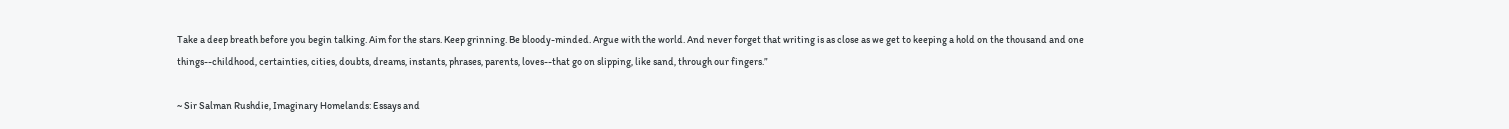Take a deep breath before you begin talking. Aim for the stars. Keep grinning. Be bloody-minded. Argue with the world. And never forget that writing is as close as we get to keeping a hold on the thousand and one things--childhood, certainties, cities, doubts, dreams, instants, phrases, parents, loves--that go on slipping, like sand, through our fingers.”

~ Sir Salman Rushdie, Imaginary Homelands: Essays and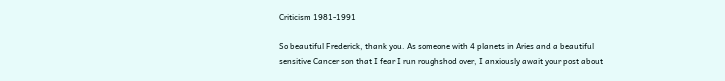Criticism 1981-1991

So beautiful Frederick, thank you. As someone with 4 planets in Aries and a beautiful sensitive Cancer son that I fear I run roughshod over, I anxiously await your post about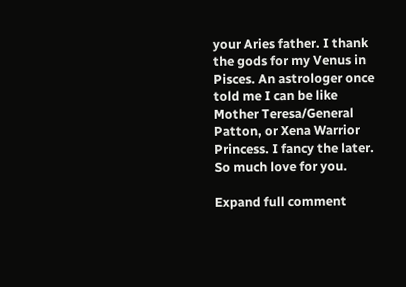your Aries father. I thank the gods for my Venus in Pisces. An astrologer once told me I can be like Mother Teresa/General Patton, or Xena Warrior Princess. I fancy the later. So much love for you.

Expand full comment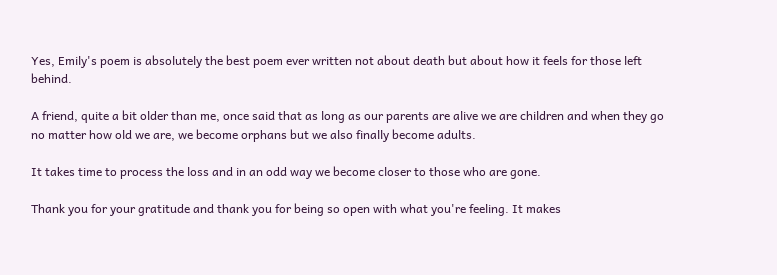Yes, Emily's poem is absolutely the best poem ever written not about death but about how it feels for those left behind.

A friend, quite a bit older than me, once said that as long as our parents are alive we are children and when they go no matter how old we are, we become orphans but we also finally become adults.

It takes time to process the loss and in an odd way we become closer to those who are gone.

Thank you for your gratitude and thank you for being so open with what you're feeling. It makes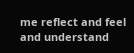me reflect and feel and understand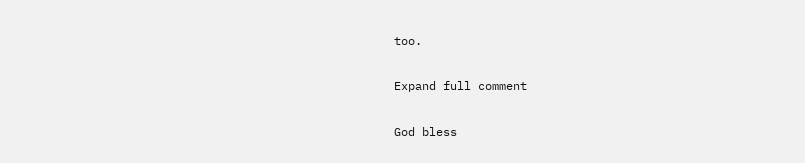too.

Expand full comment

God bless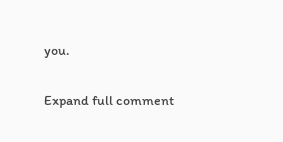you.

Expand full comment